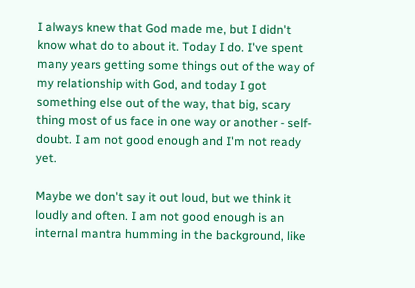I always knew that God made me, but I didn't know what do to about it. Today I do. I've spent many years getting some things out of the way of my relationship with God, and today I got something else out of the way, that big, scary thing most of us face in one way or another - self-doubt. I am not good enough and I'm not ready yet.

Maybe we don't say it out loud, but we think it loudly and often. I am not good enough is an internal mantra humming in the background, like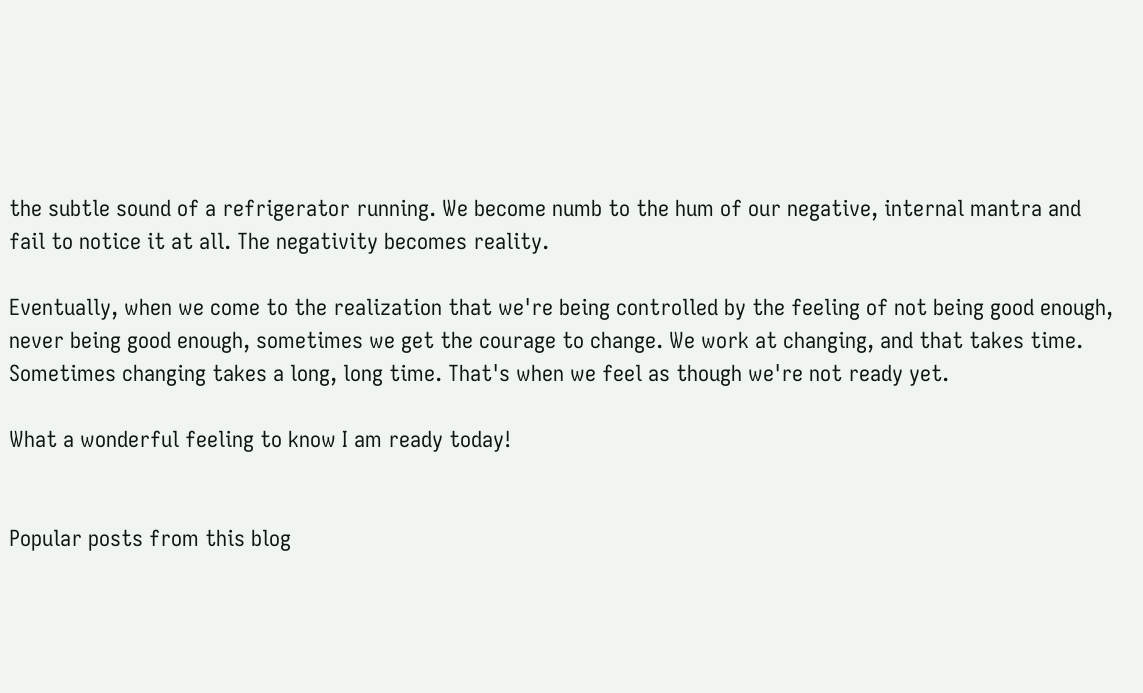the subtle sound of a refrigerator running. We become numb to the hum of our negative, internal mantra and fail to notice it at all. The negativity becomes reality.

Eventually, when we come to the realization that we're being controlled by the feeling of not being good enough, never being good enough, sometimes we get the courage to change. We work at changing, and that takes time. Sometimes changing takes a long, long time. That's when we feel as though we're not ready yet.

What a wonderful feeling to know I am ready today!


Popular posts from this blog